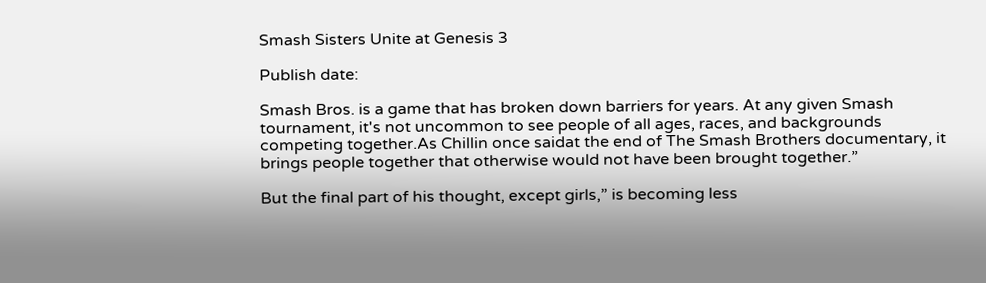Smash Sisters Unite at Genesis 3

Publish date:

Smash Bros. is a game that has broken down barriers for years. At any given Smash tournament, it's not uncommon to see people of all ages, races, and backgrounds competing together.As Chillin once saidat the end of The Smash Brothers documentary, it brings people together that otherwise would not have been brought together.”

But the final part of his thought, except girls,” is becoming less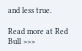and less true.

Read more at Red Bull >>>